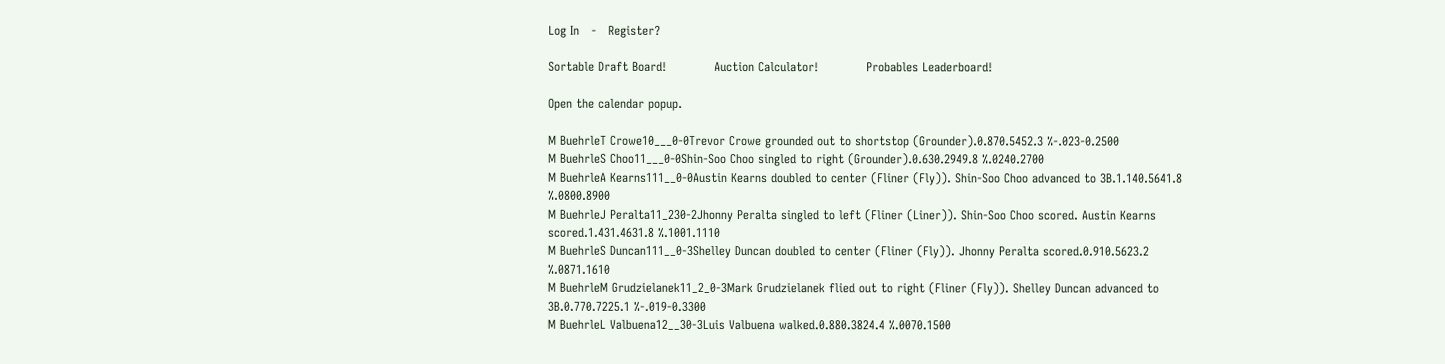Log In   -   Register?

Sortable Draft Board!            Auction Calculator!            Probables Leaderboard!

Open the calendar popup.

M BuehrleT Crowe10___0-0Trevor Crowe grounded out to shortstop (Grounder).0.870.5452.3 %-.023-0.2500
M BuehrleS Choo11___0-0Shin-Soo Choo singled to right (Grounder).0.630.2949.8 %.0240.2700
M BuehrleA Kearns111__0-0Austin Kearns doubled to center (Fliner (Fly)). Shin-Soo Choo advanced to 3B.1.140.5641.8 %.0800.8900
M BuehrleJ Peralta11_230-2Jhonny Peralta singled to left (Fliner (Liner)). Shin-Soo Choo scored. Austin Kearns scored.1.431.4631.8 %.1001.1110
M BuehrleS Duncan111__0-3Shelley Duncan doubled to center (Fliner (Fly)). Jhonny Peralta scored.0.910.5623.2 %.0871.1610
M BuehrleM Grudzielanek11_2_0-3Mark Grudzielanek flied out to right (Fliner (Fly)). Shelley Duncan advanced to 3B.0.770.7225.1 %-.019-0.3300
M BuehrleL Valbuena12__30-3Luis Valbuena walked.0.880.3824.4 %.0070.1500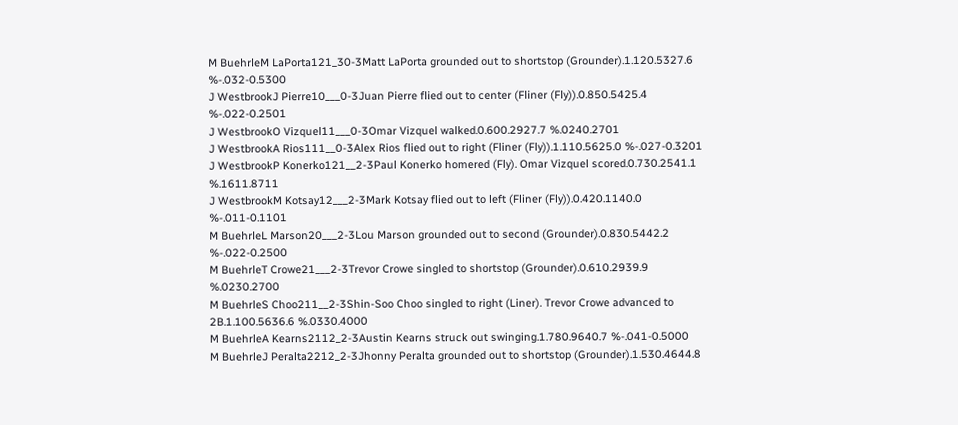M BuehrleM LaPorta121_30-3Matt LaPorta grounded out to shortstop (Grounder).1.120.5327.6 %-.032-0.5300
J WestbrookJ Pierre10___0-3Juan Pierre flied out to center (Fliner (Fly)).0.850.5425.4 %-.022-0.2501
J WestbrookO Vizquel11___0-3Omar Vizquel walked.0.600.2927.7 %.0240.2701
J WestbrookA Rios111__0-3Alex Rios flied out to right (Fliner (Fly)).1.110.5625.0 %-.027-0.3201
J WestbrookP Konerko121__2-3Paul Konerko homered (Fly). Omar Vizquel scored.0.730.2541.1 %.1611.8711
J WestbrookM Kotsay12___2-3Mark Kotsay flied out to left (Fliner (Fly)).0.420.1140.0 %-.011-0.1101
M BuehrleL Marson20___2-3Lou Marson grounded out to second (Grounder).0.830.5442.2 %-.022-0.2500
M BuehrleT Crowe21___2-3Trevor Crowe singled to shortstop (Grounder).0.610.2939.9 %.0230.2700
M BuehrleS Choo211__2-3Shin-Soo Choo singled to right (Liner). Trevor Crowe advanced to 2B.1.100.5636.6 %.0330.4000
M BuehrleA Kearns2112_2-3Austin Kearns struck out swinging.1.780.9640.7 %-.041-0.5000
M BuehrleJ Peralta2212_2-3Jhonny Peralta grounded out to shortstop (Grounder).1.530.4644.8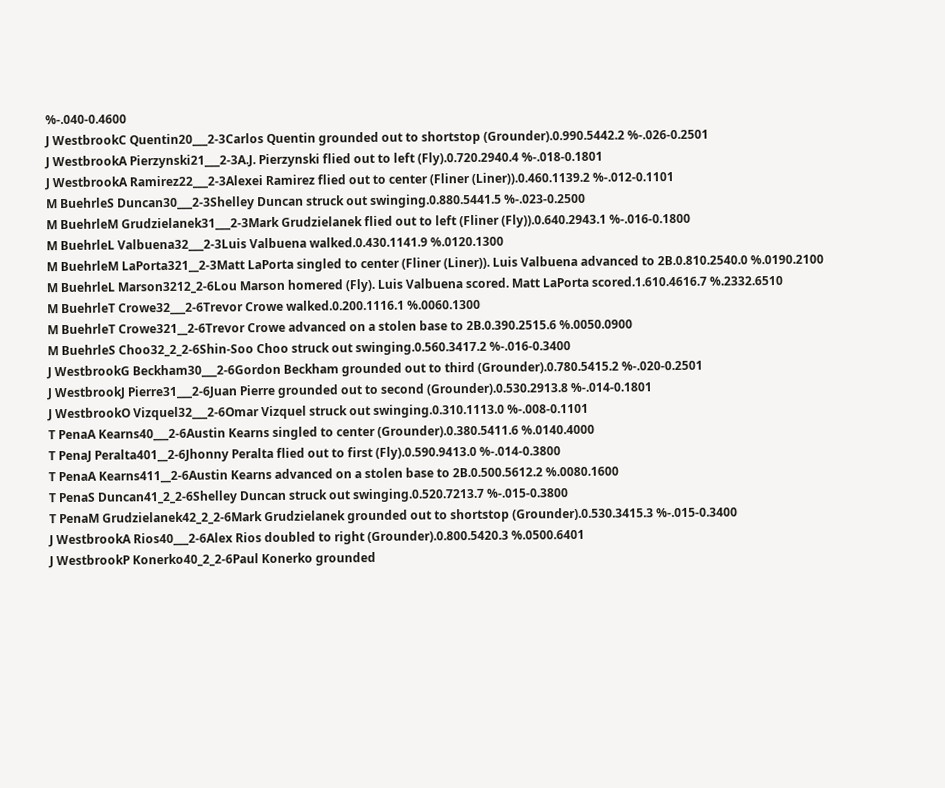%-.040-0.4600
J WestbrookC Quentin20___2-3Carlos Quentin grounded out to shortstop (Grounder).0.990.5442.2 %-.026-0.2501
J WestbrookA Pierzynski21___2-3A.J. Pierzynski flied out to left (Fly).0.720.2940.4 %-.018-0.1801
J WestbrookA Ramirez22___2-3Alexei Ramirez flied out to center (Fliner (Liner)).0.460.1139.2 %-.012-0.1101
M BuehrleS Duncan30___2-3Shelley Duncan struck out swinging.0.880.5441.5 %-.023-0.2500
M BuehrleM Grudzielanek31___2-3Mark Grudzielanek flied out to left (Fliner (Fly)).0.640.2943.1 %-.016-0.1800
M BuehrleL Valbuena32___2-3Luis Valbuena walked.0.430.1141.9 %.0120.1300
M BuehrleM LaPorta321__2-3Matt LaPorta singled to center (Fliner (Liner)). Luis Valbuena advanced to 2B.0.810.2540.0 %.0190.2100
M BuehrleL Marson3212_2-6Lou Marson homered (Fly). Luis Valbuena scored. Matt LaPorta scored.1.610.4616.7 %.2332.6510
M BuehrleT Crowe32___2-6Trevor Crowe walked.0.200.1116.1 %.0060.1300
M BuehrleT Crowe321__2-6Trevor Crowe advanced on a stolen base to 2B.0.390.2515.6 %.0050.0900
M BuehrleS Choo32_2_2-6Shin-Soo Choo struck out swinging.0.560.3417.2 %-.016-0.3400
J WestbrookG Beckham30___2-6Gordon Beckham grounded out to third (Grounder).0.780.5415.2 %-.020-0.2501
J WestbrookJ Pierre31___2-6Juan Pierre grounded out to second (Grounder).0.530.2913.8 %-.014-0.1801
J WestbrookO Vizquel32___2-6Omar Vizquel struck out swinging.0.310.1113.0 %-.008-0.1101
T PenaA Kearns40___2-6Austin Kearns singled to center (Grounder).0.380.5411.6 %.0140.4000
T PenaJ Peralta401__2-6Jhonny Peralta flied out to first (Fly).0.590.9413.0 %-.014-0.3800
T PenaA Kearns411__2-6Austin Kearns advanced on a stolen base to 2B.0.500.5612.2 %.0080.1600
T PenaS Duncan41_2_2-6Shelley Duncan struck out swinging.0.520.7213.7 %-.015-0.3800
T PenaM Grudzielanek42_2_2-6Mark Grudzielanek grounded out to shortstop (Grounder).0.530.3415.3 %-.015-0.3400
J WestbrookA Rios40___2-6Alex Rios doubled to right (Grounder).0.800.5420.3 %.0500.6401
J WestbrookP Konerko40_2_2-6Paul Konerko grounded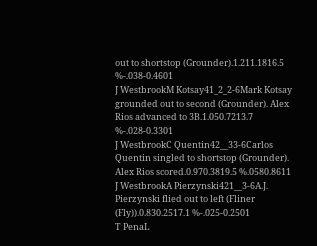out to shortstop (Grounder).1.211.1816.5 %-.038-0.4601
J WestbrookM Kotsay41_2_2-6Mark Kotsay grounded out to second (Grounder). Alex Rios advanced to 3B.1.050.7213.7 %-.028-0.3301
J WestbrookC Quentin42__33-6Carlos Quentin singled to shortstop (Grounder). Alex Rios scored.0.970.3819.5 %.0580.8611
J WestbrookA Pierzynski421__3-6A.J. Pierzynski flied out to left (Fliner (Fly)).0.830.2517.1 %-.025-0.2501
T PenaL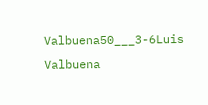Valbuena50___3-6Luis Valbuena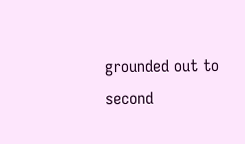grounded out to second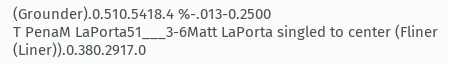(Grounder).0.510.5418.4 %-.013-0.2500
T PenaM LaPorta51___3-6Matt LaPorta singled to center (Fliner (Liner)).0.380.2917.0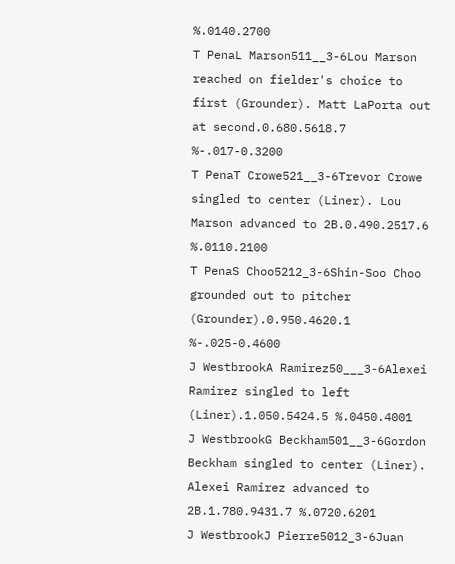%.0140.2700
T PenaL Marson511__3-6Lou Marson reached on fielder's choice to first (Grounder). Matt LaPorta out at second.0.680.5618.7 %-.017-0.3200
T PenaT Crowe521__3-6Trevor Crowe singled to center (Liner). Lou Marson advanced to 2B.0.490.2517.6 %.0110.2100
T PenaS Choo5212_3-6Shin-Soo Choo grounded out to pitcher (Grounder).0.950.4620.1 %-.025-0.4600
J WestbrookA Ramirez50___3-6Alexei Ramirez singled to left (Liner).1.050.5424.5 %.0450.4001
J WestbrookG Beckham501__3-6Gordon Beckham singled to center (Liner). Alexei Ramirez advanced to 2B.1.780.9431.7 %.0720.6201
J WestbrookJ Pierre5012_3-6Juan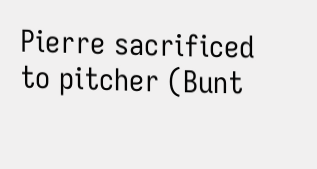Pierre sacrificed to pitcher (Bunt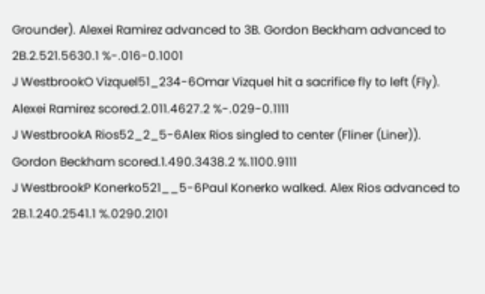Grounder). Alexei Ramirez advanced to 3B. Gordon Beckham advanced to 2B.2.521.5630.1 %-.016-0.1001
J WestbrookO Vizquel51_234-6Omar Vizquel hit a sacrifice fly to left (Fly). Alexei Ramirez scored.2.011.4627.2 %-.029-0.1111
J WestbrookA Rios52_2_5-6Alex Rios singled to center (Fliner (Liner)). Gordon Beckham scored.1.490.3438.2 %.1100.9111
J WestbrookP Konerko521__5-6Paul Konerko walked. Alex Rios advanced to 2B.1.240.2541.1 %.0290.2101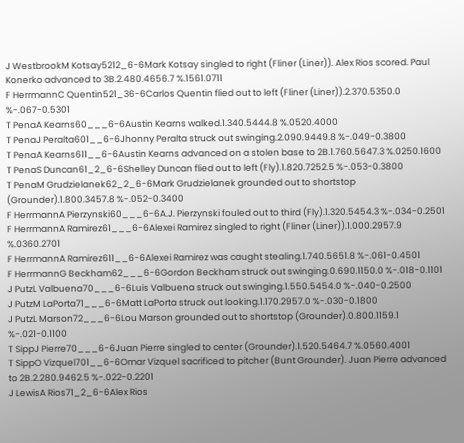J WestbrookM Kotsay5212_6-6Mark Kotsay singled to right (Fliner (Liner)). Alex Rios scored. Paul Konerko advanced to 3B.2.480.4656.7 %.1561.0711
F HerrmannC Quentin521_36-6Carlos Quentin flied out to left (Fliner (Liner)).2.370.5350.0 %-.067-0.5301
T PenaA Kearns60___6-6Austin Kearns walked.1.340.5444.8 %.0520.4000
T PenaJ Peralta601__6-6Jhonny Peralta struck out swinging.2.090.9449.8 %-.049-0.3800
T PenaA Kearns611__6-6Austin Kearns advanced on a stolen base to 2B.1.760.5647.3 %.0250.1600
T PenaS Duncan61_2_6-6Shelley Duncan flied out to left (Fly).1.820.7252.5 %-.053-0.3800
T PenaM Grudzielanek62_2_6-6Mark Grudzielanek grounded out to shortstop (Grounder).1.800.3457.8 %-.052-0.3400
F HerrmannA Pierzynski60___6-6A.J. Pierzynski fouled out to third (Fly).1.320.5454.3 %-.034-0.2501
F HerrmannA Ramirez61___6-6Alexei Ramirez singled to right (Fliner (Liner)).1.000.2957.9 %.0360.2701
F HerrmannA Ramirez611__6-6Alexei Ramirez was caught stealing.1.740.5651.8 %-.061-0.4501
F HerrmannG Beckham62___6-6Gordon Beckham struck out swinging.0.690.1150.0 %-.018-0.1101
J PutzL Valbuena70___6-6Luis Valbuena struck out swinging.1.550.5454.0 %-.040-0.2500
J PutzM LaPorta71___6-6Matt LaPorta struck out looking.1.170.2957.0 %-.030-0.1800
J PutzL Marson72___6-6Lou Marson grounded out to shortstop (Grounder).0.800.1159.1 %-.021-0.1100
T SippJ Pierre70___6-6Juan Pierre singled to center (Grounder).1.520.5464.7 %.0560.4001
T SippO Vizquel701__6-6Omar Vizquel sacrificed to pitcher (Bunt Grounder). Juan Pierre advanced to 2B.2.280.9462.5 %-.022-0.2201
J LewisA Rios71_2_6-6Alex Rios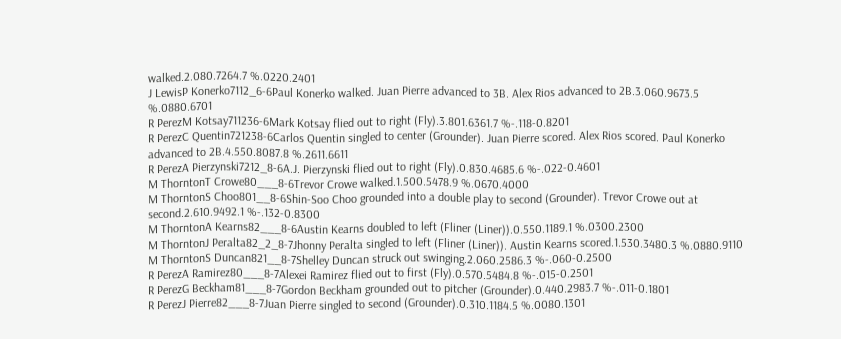walked.2.080.7264.7 %.0220.2401
J LewisP Konerko7112_6-6Paul Konerko walked. Juan Pierre advanced to 3B. Alex Rios advanced to 2B.3.060.9673.5 %.0880.6701
R PerezM Kotsay711236-6Mark Kotsay flied out to right (Fly).3.801.6361.7 %-.118-0.8201
R PerezC Quentin721238-6Carlos Quentin singled to center (Grounder). Juan Pierre scored. Alex Rios scored. Paul Konerko advanced to 2B.4.550.8087.8 %.2611.6611
R PerezA Pierzynski7212_8-6A.J. Pierzynski flied out to right (Fly).0.830.4685.6 %-.022-0.4601
M ThorntonT Crowe80___8-6Trevor Crowe walked.1.500.5478.9 %.0670.4000
M ThorntonS Choo801__8-6Shin-Soo Choo grounded into a double play to second (Grounder). Trevor Crowe out at second.2.610.9492.1 %-.132-0.8300
M ThorntonA Kearns82___8-6Austin Kearns doubled to left (Fliner (Liner)).0.550.1189.1 %.0300.2300
M ThorntonJ Peralta82_2_8-7Jhonny Peralta singled to left (Fliner (Liner)). Austin Kearns scored.1.530.3480.3 %.0880.9110
M ThorntonS Duncan821__8-7Shelley Duncan struck out swinging.2.060.2586.3 %-.060-0.2500
R PerezA Ramirez80___8-7Alexei Ramirez flied out to first (Fly).0.570.5484.8 %-.015-0.2501
R PerezG Beckham81___8-7Gordon Beckham grounded out to pitcher (Grounder).0.440.2983.7 %-.011-0.1801
R PerezJ Pierre82___8-7Juan Pierre singled to second (Grounder).0.310.1184.5 %.0080.1301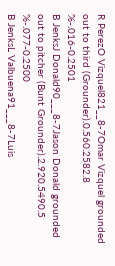R PerezO Vizquel821__8-7Omar Vizquel grounded out to third (Grounder).0.560.2582.8 %-.016-0.2501
B JenksJ Donald90___8-7Jason Donald grounded out to pitcher (Bunt Grounder).2.920.5490.5 %-.077-0.2500
B JenksL Valbuena91___8-7Luis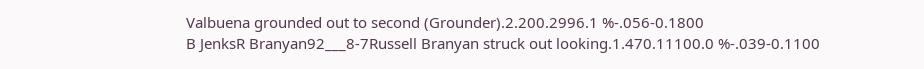Valbuena grounded out to second (Grounder).2.200.2996.1 %-.056-0.1800
B JenksR Branyan92___8-7Russell Branyan struck out looking.1.470.11100.0 %-.039-0.1100